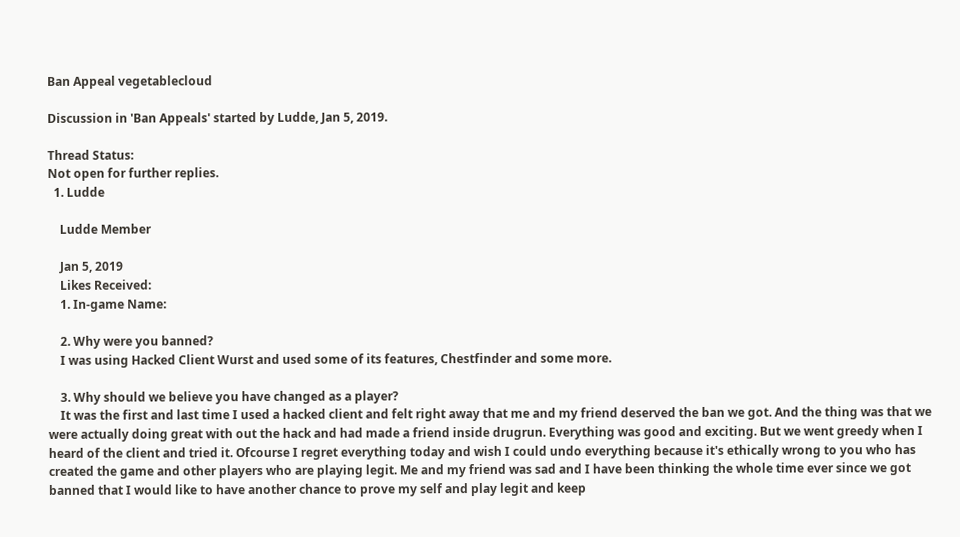Ban Appeal vegetablecloud

Discussion in 'Ban Appeals' started by Ludde, Jan 5, 2019.

Thread Status:
Not open for further replies.
  1. Ludde

    Ludde Member

    Jan 5, 2019
    Likes Received:
    1. In-game Name:

    2. Why were you banned?
    I was using Hacked Client Wurst and used some of its features, Chestfinder and some more.

    3. Why should we believe you have changed as a player?
    It was the first and last time I used a hacked client and felt right away that me and my friend deserved the ban we got. And the thing was that we were actually doing great with out the hack and had made a friend inside drugrun. Everything was good and exciting. But we went greedy when I heard of the client and tried it. Ofcourse I regret everything today and wish I could undo everything because it's ethically wrong to you who has created the game and other players who are playing legit. Me and my friend was sad and I have been thinking the whole time ever since we got banned that I would like to have another chance to prove my self and play legit and keep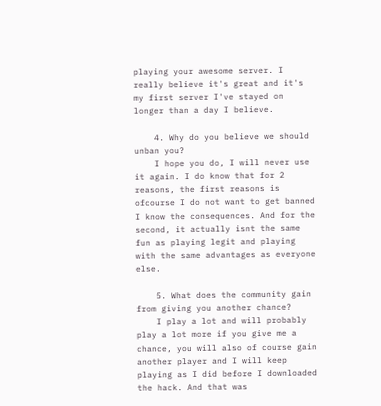playing your awesome server. I really believe it's great and it's my first server I've stayed on longer than a day I believe.

    4. Why do you believe we should unban you?
    I hope you do, I will never use it again. I do know that for 2 reasons, the first reasons is ofcourse I do not want to get banned I know the consequences. And for the second, it actually isnt the same fun as playing legit and playing with the same advantages as everyone else.

    5. What does the community gain from giving you another chance?
    I play a lot and will probably play a lot more if you give me a chance, you will also of course gain another player and I will keep playing as I did before I downloaded the hack. And that was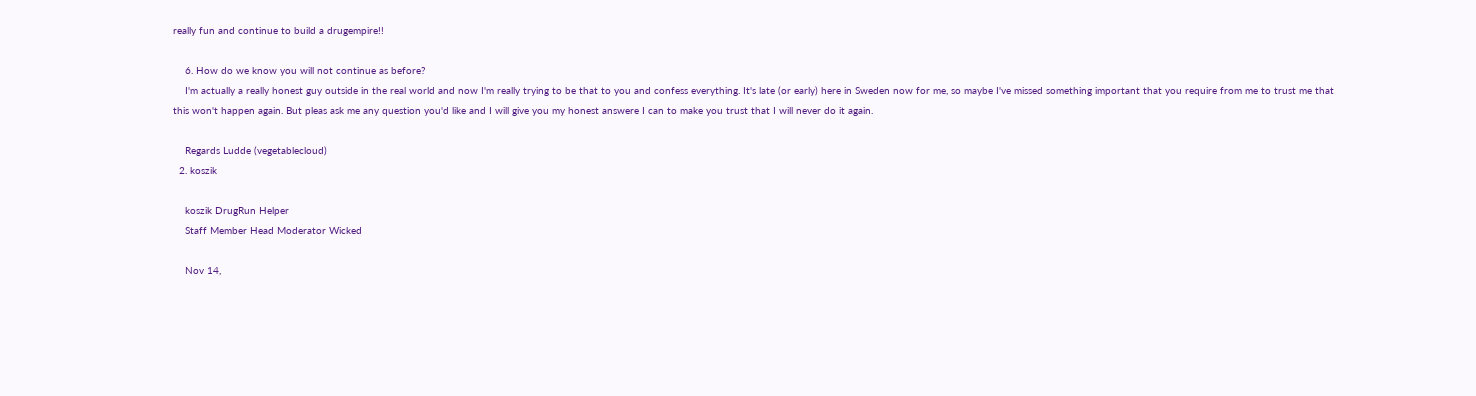really fun and continue to build a drugempire!!

    6. How do we know you will not continue as before?
    I'm actually a really honest guy outside in the real world and now I'm really trying to be that to you and confess everything. It's late (or early) here in Sweden now for me, so maybe I've missed something important that you require from me to trust me that this won't happen again. But pleas ask me any question you'd like and I will give you my honest answere I can to make you trust that I will never do it again.

    Regards Ludde (vegetablecloud)
  2. koszik

    koszik DrugRun Helper
    Staff Member Head Moderator Wicked

    Nov 14,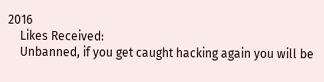2016
    Likes Received:
    Unbanned, if you get caught hacking again you will be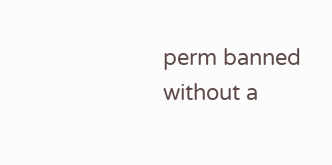perm banned without a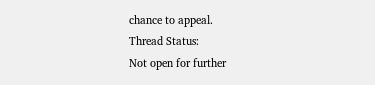chance to appeal.
Thread Status:
Not open for further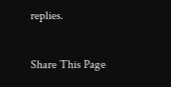replies.

Share This Page